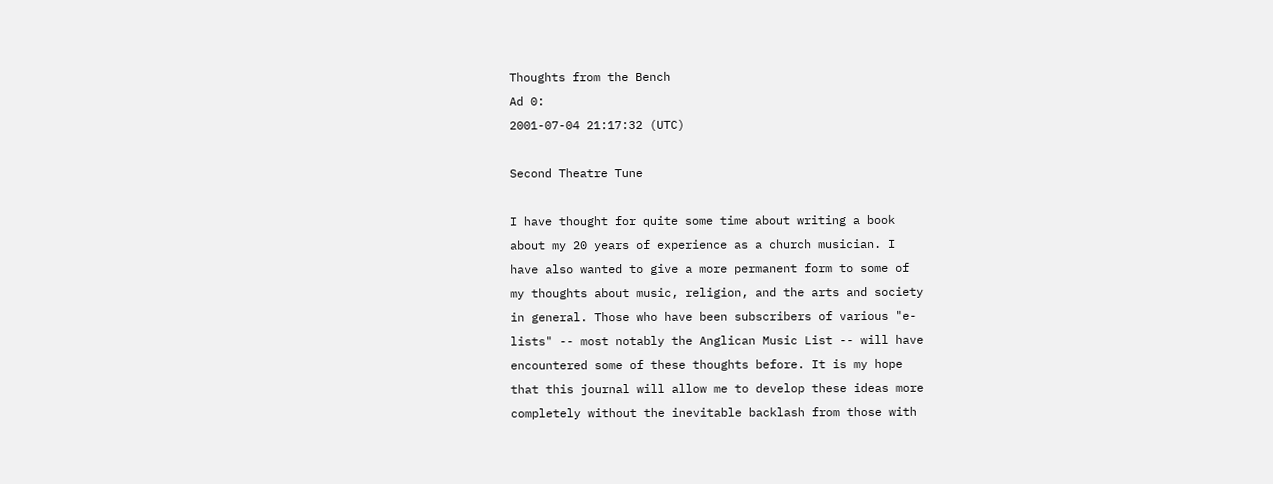Thoughts from the Bench
Ad 0:
2001-07-04 21:17:32 (UTC)

Second Theatre Tune

I have thought for quite some time about writing a book
about my 20 years of experience as a church musician. I
have also wanted to give a more permanent form to some of
my thoughts about music, religion, and the arts and society
in general. Those who have been subscribers of various "e-
lists" -- most notably the Anglican Music List -- will have
encountered some of these thoughts before. It is my hope
that this journal will allow me to develop these ideas more
completely without the inevitable backlash from those with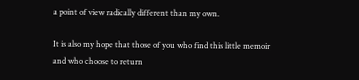a point of view radically different than my own.

It is also my hope that those of you who find this little memoir
and who choose to return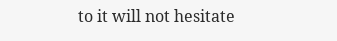to it will not hesitate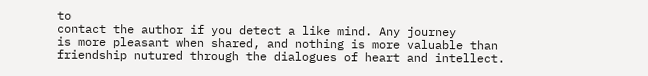to
contact the author if you detect a like mind. Any journey
is more pleasant when shared, and nothing is more valuable than
friendship nutured through the dialogues of heart and intellect.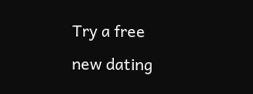Try a free new dating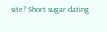site? Short sugar dating